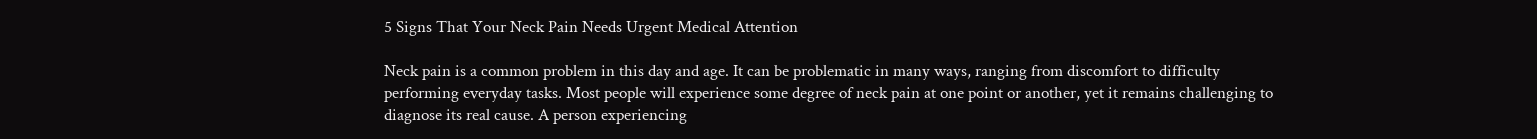5 Signs That Your Neck Pain Needs Urgent Medical Attention

Neck pain is a common problem in this day and age. It can be problematic in many ways, ranging from discomfort to difficulty performing everyday tasks. Most people will experience some degree of neck pain at one point or another, yet it remains challenging to diagnose its real cause. A person experiencing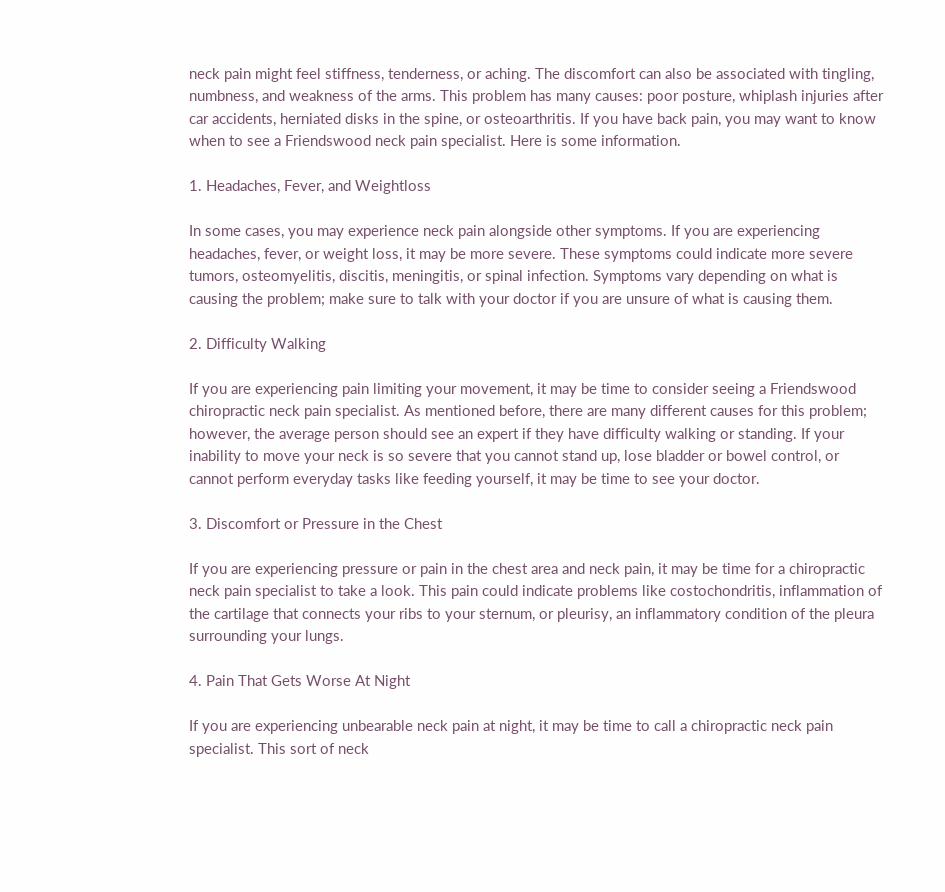neck pain might feel stiffness, tenderness, or aching. The discomfort can also be associated with tingling, numbness, and weakness of the arms. This problem has many causes: poor posture, whiplash injuries after car accidents, herniated disks in the spine, or osteoarthritis. If you have back pain, you may want to know when to see a Friendswood neck pain specialist. Here is some information.

1. Headaches, Fever, and Weightloss

In some cases, you may experience neck pain alongside other symptoms. If you are experiencing headaches, fever, or weight loss, it may be more severe. These symptoms could indicate more severe tumors, osteomyelitis, discitis, meningitis, or spinal infection. Symptoms vary depending on what is causing the problem; make sure to talk with your doctor if you are unsure of what is causing them.

2. Difficulty Walking

If you are experiencing pain limiting your movement, it may be time to consider seeing a Friendswood chiropractic neck pain specialist. As mentioned before, there are many different causes for this problem; however, the average person should see an expert if they have difficulty walking or standing. If your inability to move your neck is so severe that you cannot stand up, lose bladder or bowel control, or cannot perform everyday tasks like feeding yourself, it may be time to see your doctor.

3. Discomfort or Pressure in the Chest

If you are experiencing pressure or pain in the chest area and neck pain, it may be time for a chiropractic neck pain specialist to take a look. This pain could indicate problems like costochondritis, inflammation of the cartilage that connects your ribs to your sternum, or pleurisy, an inflammatory condition of the pleura surrounding your lungs.

4. Pain That Gets Worse At Night

If you are experiencing unbearable neck pain at night, it may be time to call a chiropractic neck pain specialist. This sort of neck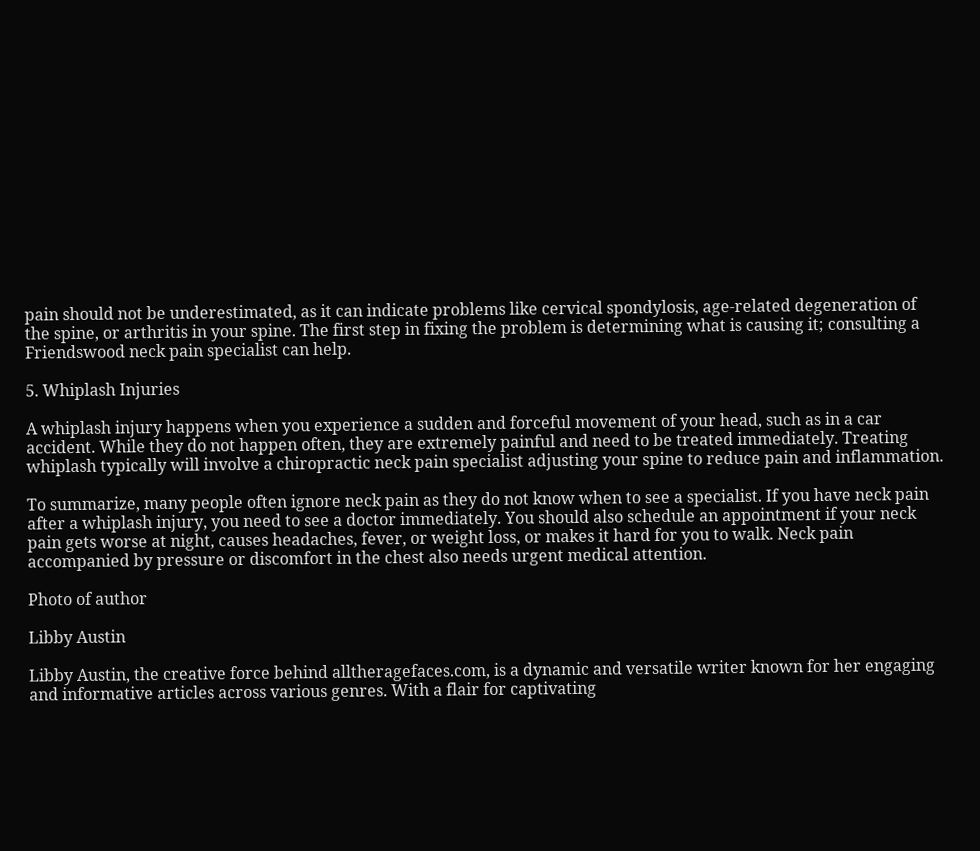pain should not be underestimated, as it can indicate problems like cervical spondylosis, age-related degeneration of the spine, or arthritis in your spine. The first step in fixing the problem is determining what is causing it; consulting a Friendswood neck pain specialist can help.

5. Whiplash Injuries

A whiplash injury happens when you experience a sudden and forceful movement of your head, such as in a car accident. While they do not happen often, they are extremely painful and need to be treated immediately. Treating whiplash typically will involve a chiropractic neck pain specialist adjusting your spine to reduce pain and inflammation.

To summarize, many people often ignore neck pain as they do not know when to see a specialist. If you have neck pain after a whiplash injury, you need to see a doctor immediately. You should also schedule an appointment if your neck pain gets worse at night, causes headaches, fever, or weight loss, or makes it hard for you to walk. Neck pain accompanied by pressure or discomfort in the chest also needs urgent medical attention.

Photo of author

Libby Austin

Libby Austin, the creative force behind alltheragefaces.com, is a dynamic and versatile writer known for her engaging and informative articles across various genres. With a flair for captivating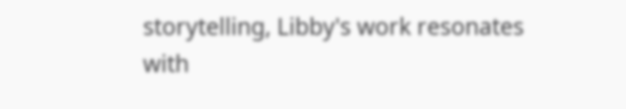storytelling, Libby's work resonates with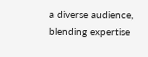a diverse audience, blending expertise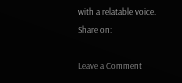with a relatable voice.
Share on:

Leave a Comment